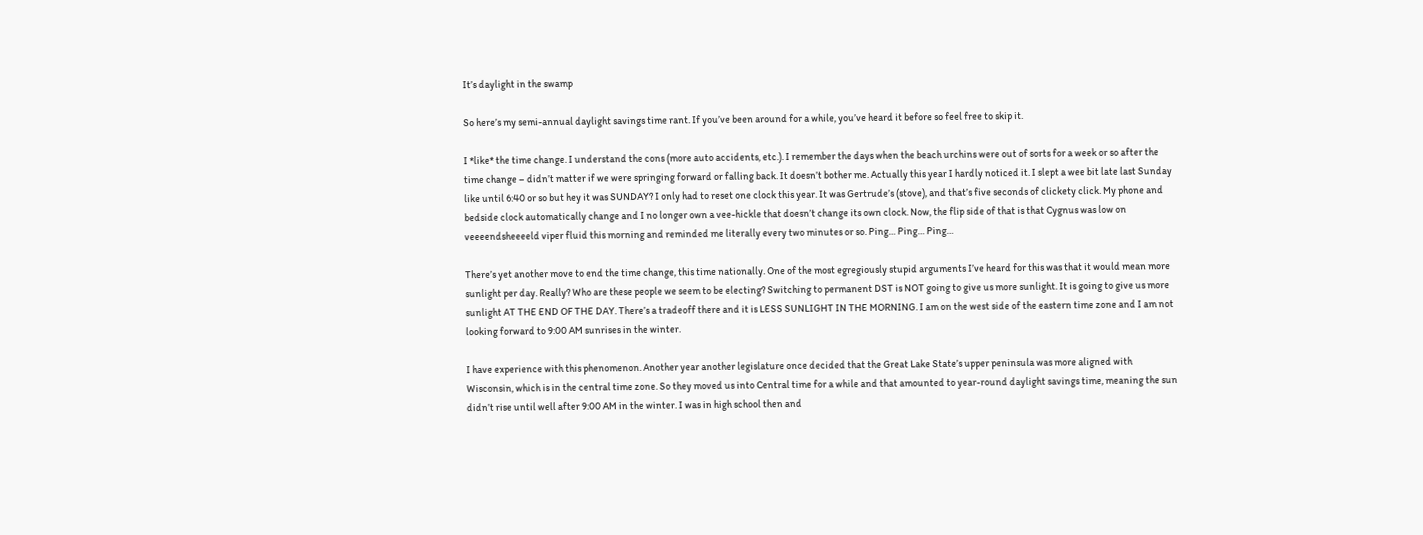It’s daylight in the swamp

So here’s my semi-annual daylight savings time rant. If you’ve been around for a while, you’ve heard it before so feel free to skip it.

I *like* the time change. I understand the cons (more auto accidents, etc.). I remember the days when the beach urchins were out of sorts for a week or so after the time change – didn’t matter if we were springing forward or falling back. It doesn’t bother me. Actually this year I hardly noticed it. I slept a wee bit late last Sunday like until 6:40 or so but hey it was SUNDAY? I only had to reset one clock this year. It was Gertrude’s (stove), and that’s five seconds of clickety click. My phone and bedside clock automatically change and I no longer own a vee-hickle that doesn’t change its own clock. Now, the flip side of that is that Cygnus was low on veeeendsheeeeld viper fluid this morning and reminded me literally every two minutes or so. Ping… Ping… Ping…

There’s yet another move to end the time change, this time nationally. One of the most egregiously stupid arguments I’ve heard for this was that it would mean more sunlight per day. Really? Who are these people we seem to be electing? Switching to permanent DST is NOT going to give us more sunlight. It is going to give us more sunlight AT THE END OF THE DAY. There’s a tradeoff there and it is LESS SUNLIGHT IN THE MORNING. I am on the west side of the eastern time zone and I am not looking forward to 9:00 AM sunrises in the winter.

I have experience with this phenomenon. Another year another legislature once decided that the Great Lake State’s upper peninsula was more aligned with Wisconsin, which is in the central time zone. So they moved us into Central time for a while and that amounted to year-round daylight savings time, meaning the sun didn’t rise until well after 9:00 AM in the winter. I was in high school then and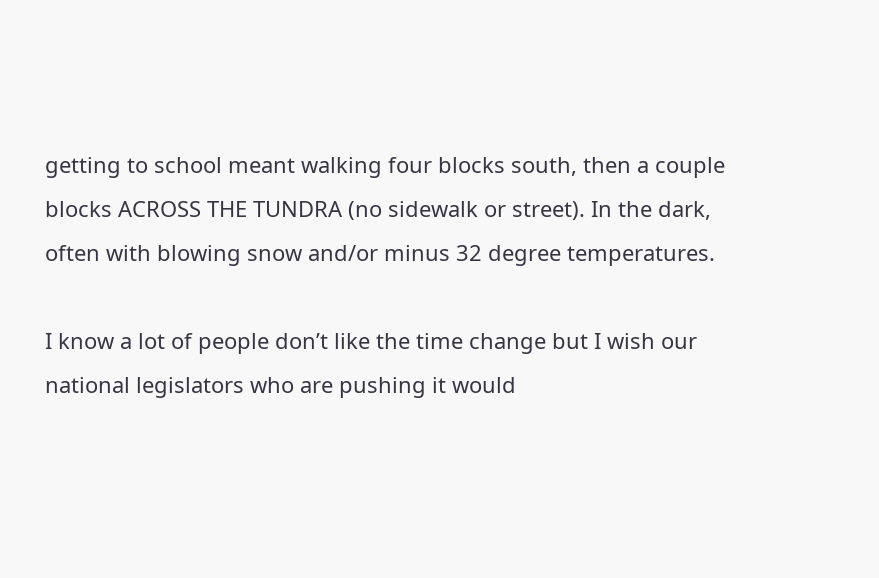getting to school meant walking four blocks south, then a couple blocks ACROSS THE TUNDRA (no sidewalk or street). In the dark, often with blowing snow and/or minus 32 degree temperatures.

I know a lot of people don’t like the time change but I wish our national legislators who are pushing it would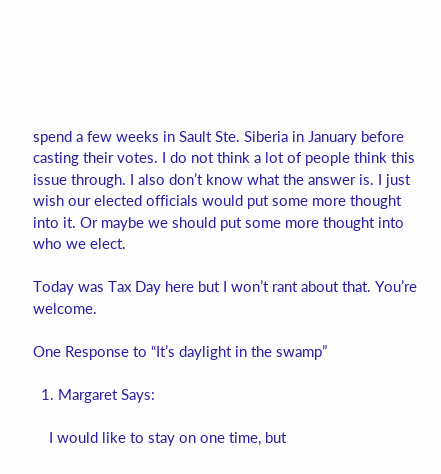spend a few weeks in Sault Ste. Siberia in January before casting their votes. I do not think a lot of people think this issue through. I also don’t know what the answer is. I just wish our elected officials would put some more thought into it. Or maybe we should put some more thought into who we elect.

Today was Tax Day here but I won’t rant about that. You’re welcome.

One Response to “It’s daylight in the swamp”

  1. Margaret Says:

    I would like to stay on one time, but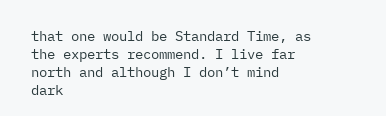that one would be Standard Time, as the experts recommend. I live far north and although I don’t mind dark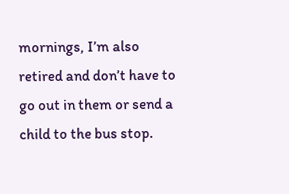mornings, I’m also retired and don’t have to go out in them or send a child to the bus stop.